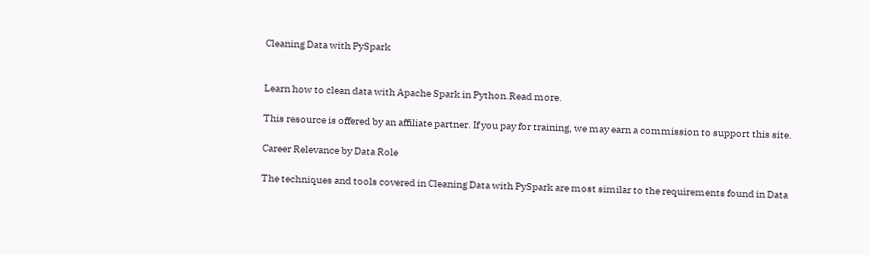Cleaning Data with PySpark


Learn how to clean data with Apache Spark in Python.Read more.

This resource is offered by an affiliate partner. If you pay for training, we may earn a commission to support this site.

Career Relevance by Data Role

The techniques and tools covered in Cleaning Data with PySpark are most similar to the requirements found in Data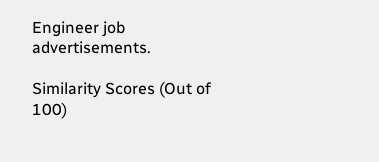Engineer job advertisements.

Similarity Scores (Out of 100)